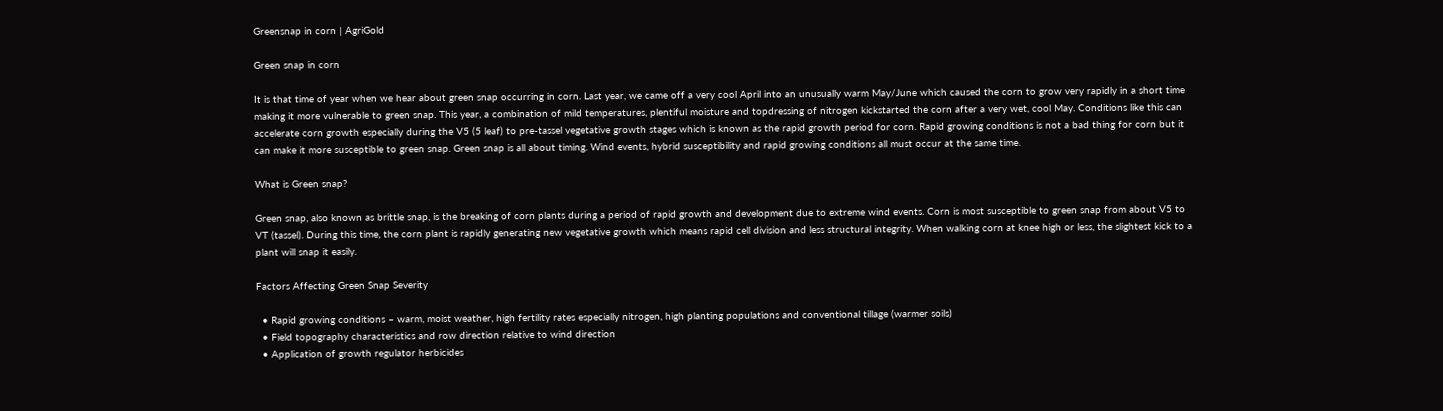Greensnap in corn | AgriGold

Green snap in corn

It is that time of year when we hear about green snap occurring in corn. Last year, we came off a very cool April into an unusually warm May/June which caused the corn to grow very rapidly in a short time making it more vulnerable to green snap. This year, a combination of mild temperatures, plentiful moisture and topdressing of nitrogen kickstarted the corn after a very wet, cool May. Conditions like this can accelerate corn growth especially during the V5 (5 leaf) to pre-tassel vegetative growth stages which is known as the rapid growth period for corn. Rapid growing conditions is not a bad thing for corn but it can make it more susceptible to green snap. Green snap is all about timing. Wind events, hybrid susceptibility and rapid growing conditions all must occur at the same time.

What is Green snap?

Green snap, also known as brittle snap, is the breaking of corn plants during a period of rapid growth and development due to extreme wind events. Corn is most susceptible to green snap from about V5 to VT (tassel). During this time, the corn plant is rapidly generating new vegetative growth which means rapid cell division and less structural integrity. When walking corn at knee high or less, the slightest kick to a plant will snap it easily.

Factors Affecting Green Snap Severity

  • Rapid growing conditions – warm, moist weather, high fertility rates especially nitrogen, high planting populations and conventional tillage (warmer soils)
  • Field topography characteristics and row direction relative to wind direction
  • Application of growth regulator herbicides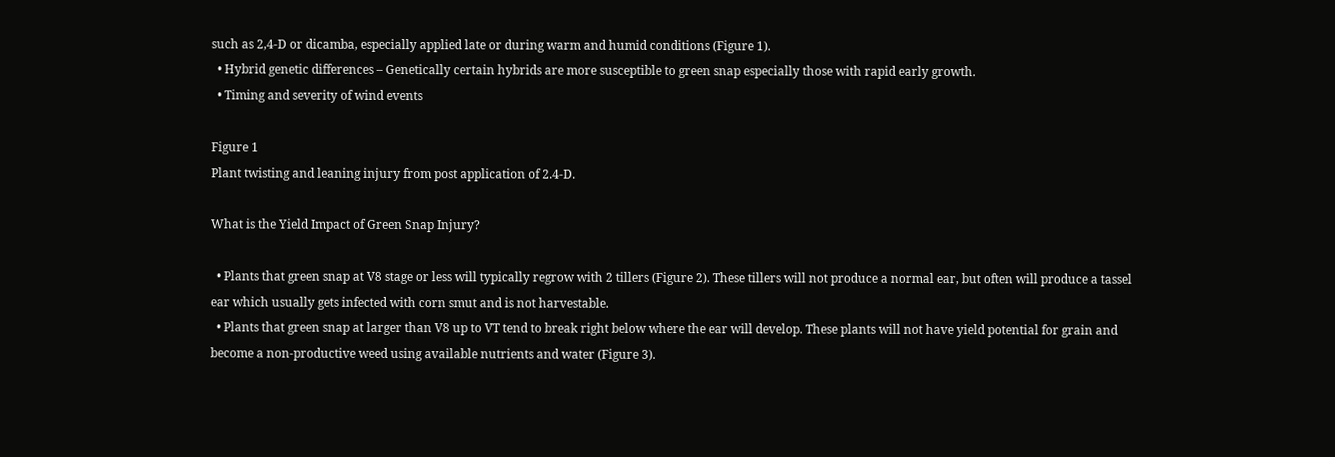such as 2,4-D or dicamba, especially applied late or during warm and humid conditions (Figure 1).
  • Hybrid genetic differences – Genetically certain hybrids are more susceptible to green snap especially those with rapid early growth.
  • Timing and severity of wind events

Figure 1
Plant twisting and leaning injury from post application of 2.4-D.

What is the Yield Impact of Green Snap Injury?

  • Plants that green snap at V8 stage or less will typically regrow with 2 tillers (Figure 2). These tillers will not produce a normal ear, but often will produce a tassel ear which usually gets infected with corn smut and is not harvestable.
  • Plants that green snap at larger than V8 up to VT tend to break right below where the ear will develop. These plants will not have yield potential for grain and become a non-productive weed using available nutrients and water (Figure 3).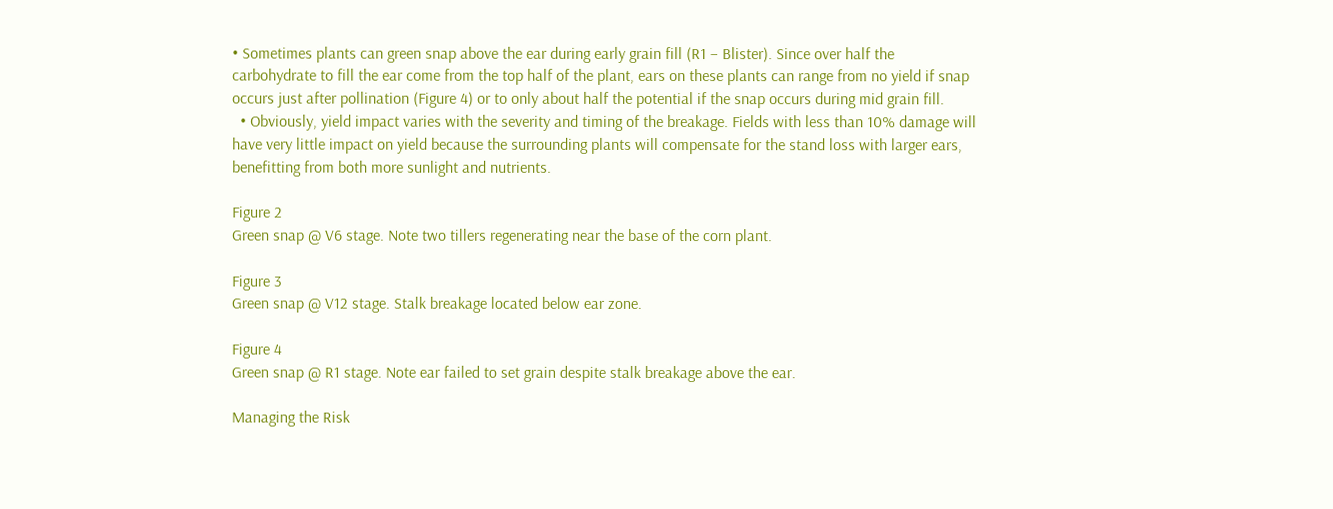• Sometimes plants can green snap above the ear during early grain fill (R1 – Blister). Since over half the carbohydrate to fill the ear come from the top half of the plant, ears on these plants can range from no yield if snap occurs just after pollination (Figure 4) or to only about half the potential if the snap occurs during mid grain fill.
  • Obviously, yield impact varies with the severity and timing of the breakage. Fields with less than 10% damage will have very little impact on yield because the surrounding plants will compensate for the stand loss with larger ears, benefitting from both more sunlight and nutrients.

Figure 2
Green snap @ V6 stage. Note two tillers regenerating near the base of the corn plant.

Figure 3
Green snap @ V12 stage. Stalk breakage located below ear zone.

Figure 4
Green snap @ R1 stage. Note ear failed to set grain despite stalk breakage above the ear.

Managing the Risk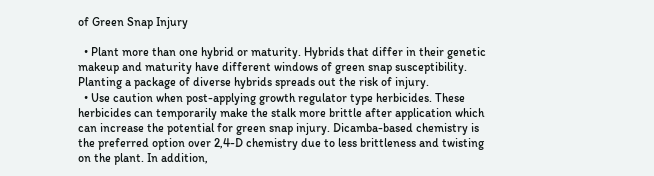of Green Snap Injury

  • Plant more than one hybrid or maturity. Hybrids that differ in their genetic makeup and maturity have different windows of green snap susceptibility. Planting a package of diverse hybrids spreads out the risk of injury.
  • Use caution when post-applying growth regulator type herbicides. These herbicides can temporarily make the stalk more brittle after application which can increase the potential for green snap injury. Dicamba-based chemistry is the preferred option over 2,4-D chemistry due to less brittleness and twisting on the plant. In addition,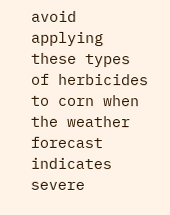avoid applying these types of herbicides to corn when the weather forecast indicates severe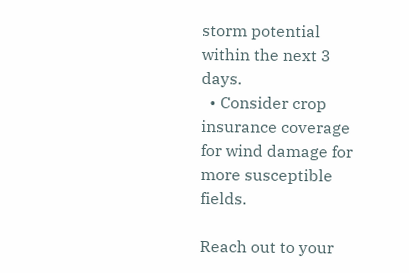storm potential within the next 3 days.
  • Consider crop insurance coverage for wind damage for more susceptible fields.

Reach out to your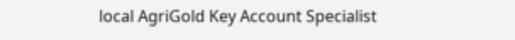local AgriGold Key Account Specialist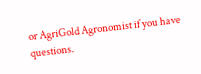or AgriGold Agronomist if you have questions.